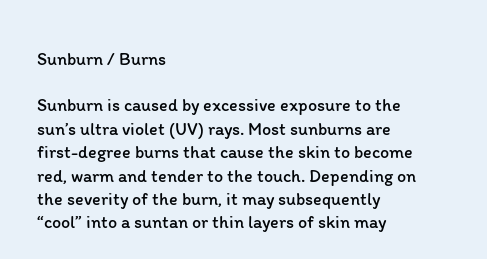Sunburn / Burns

Sunburn is caused by excessive exposure to the sun’s ultra violet (UV) rays. Most sunburns are first-degree burns that cause the skin to become red, warm and tender to the touch. Depending on the severity of the burn, it may subsequently “cool” into a suntan or thin layers of skin may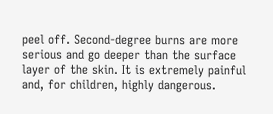peel off. Second-degree burns are more serious and go deeper than the surface layer of the skin. It is extremely painful and, for children, highly dangerous.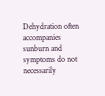Dehydration often accompanies sunburn and symptoms do not necessarily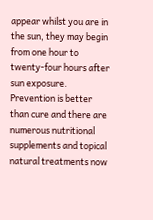appear whilst you are in the sun, they may begin from one hour to twenty-four hours after sun exposure. Prevention is better than cure and there are numerous nutritional supplements and topical natural treatments now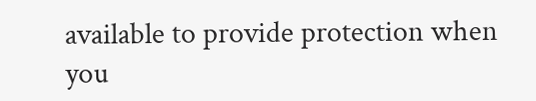available to provide protection when you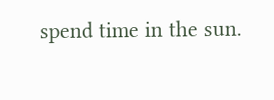spend time in the sun.